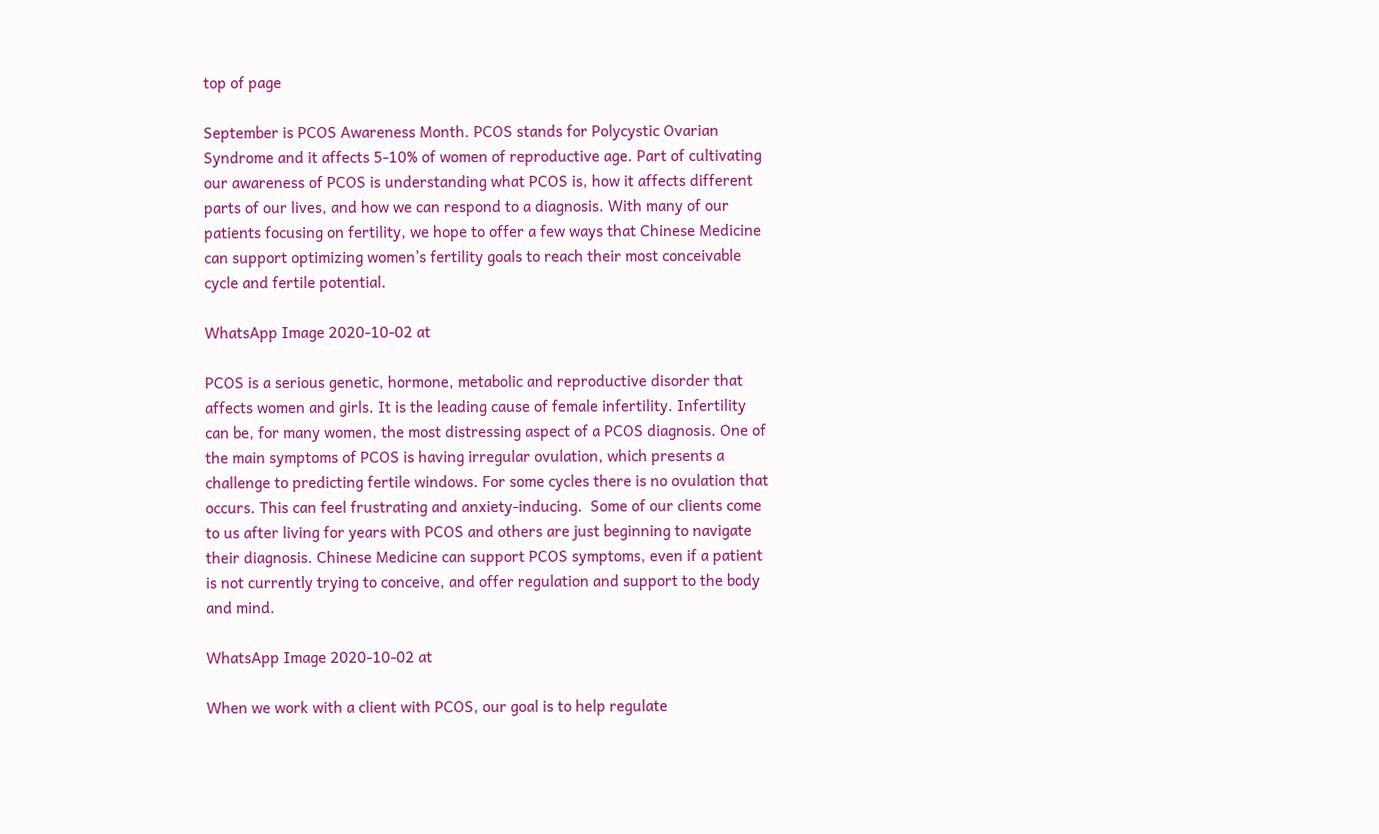top of page

September is PCOS Awareness Month. PCOS stands for Polycystic Ovarian Syndrome and it affects 5-10% of women of reproductive age. Part of cultivating our awareness of PCOS is understanding what PCOS is, how it affects different parts of our lives, and how we can respond to a diagnosis. With many of our patients focusing on fertility, we hope to offer a few ways that Chinese Medicine can support optimizing women’s fertility goals to reach their most conceivable cycle and fertile potential.

WhatsApp Image 2020-10-02 at

PCOS is a serious genetic, hormone, metabolic and reproductive disorder that affects women and girls. It is the leading cause of female infertility. Infertility can be, for many women, the most distressing aspect of a PCOS diagnosis. One of the main symptoms of PCOS is having irregular ovulation, which presents a challenge to predicting fertile windows. For some cycles there is no ovulation that occurs. This can feel frustrating and anxiety-inducing.  Some of our clients come to us after living for years with PCOS and others are just beginning to navigate their diagnosis. Chinese Medicine can support PCOS symptoms, even if a patient is not currently trying to conceive, and offer regulation and support to the body and mind.

WhatsApp Image 2020-10-02 at

When we work with a client with PCOS, our goal is to help regulate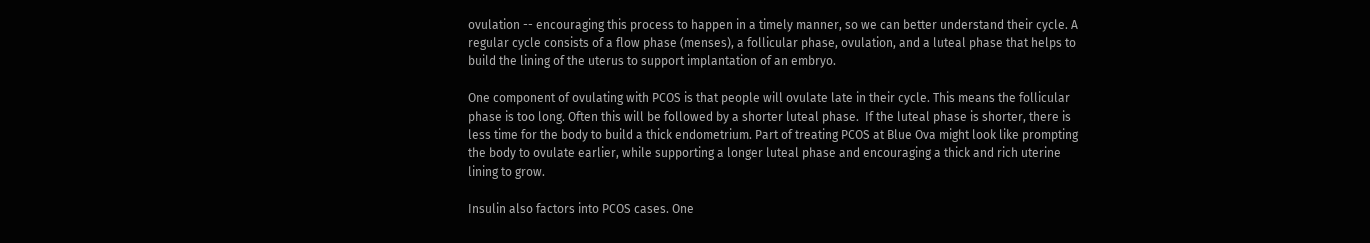ovulation -- encouraging this process to happen in a timely manner, so we can better understand their cycle. A regular cycle consists of a flow phase (menses), a follicular phase, ovulation, and a luteal phase that helps to build the lining of the uterus to support implantation of an embryo.

One component of ovulating with PCOS is that people will ovulate late in their cycle. This means the follicular phase is too long. Often this will be followed by a shorter luteal phase.  If the luteal phase is shorter, there is less time for the body to build a thick endometrium. Part of treating PCOS at Blue Ova might look like prompting the body to ovulate earlier, while supporting a longer luteal phase and encouraging a thick and rich uterine lining to grow.

Insulin also factors into PCOS cases. One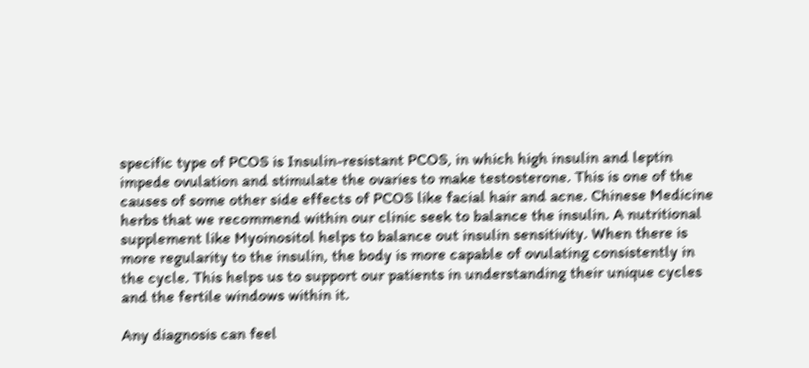specific type of PCOS is Insulin-resistant PCOS, in which high insulin and leptin impede ovulation and stimulate the ovaries to make testosterone. This is one of the causes of some other side effects of PCOS like facial hair and acne. Chinese Medicine herbs that we recommend within our clinic seek to balance the insulin. A nutritional supplement like Myoinositol helps to balance out insulin sensitivity. When there is more regularity to the insulin, the body is more capable of ovulating consistently in the cycle. This helps us to support our patients in understanding their unique cycles and the fertile windows within it.

Any diagnosis can feel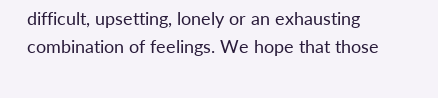difficult, upsetting, lonely or an exhausting combination of feelings. We hope that those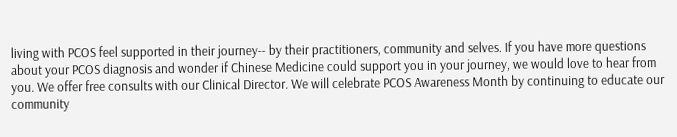living with PCOS feel supported in their journey-- by their practitioners, community and selves. If you have more questions about your PCOS diagnosis and wonder if Chinese Medicine could support you in your journey, we would love to hear from you. We offer free consults with our Clinical Director. We will celebrate PCOS Awareness Month by continuing to educate our community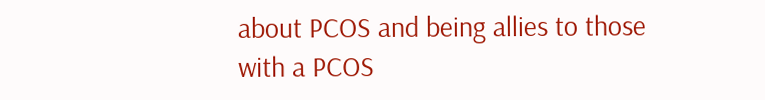about PCOS and being allies to those with a PCOS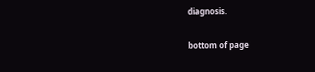diagnosis.

bottom of page